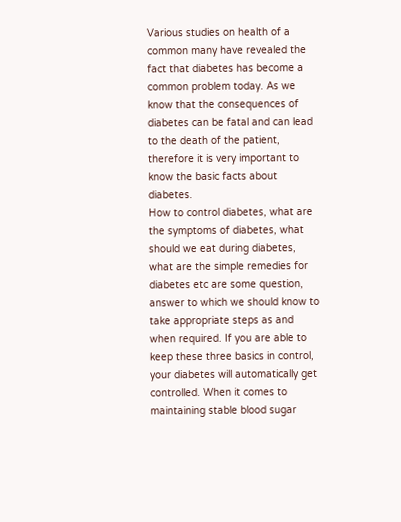Various studies on health of a common many have revealed the fact that diabetes has become a common problem today. As we know that the consequences of diabetes can be fatal and can lead to the death of the patient, therefore it is very important to know the basic facts about diabetes.
How to control diabetes, what are the symptoms of diabetes, what should we eat during diabetes, what are the simple remedies for diabetes etc are some question, answer to which we should know to take appropriate steps as and when required. If you are able to keep these three basics in control, your diabetes will automatically get controlled. When it comes to maintaining stable blood sugar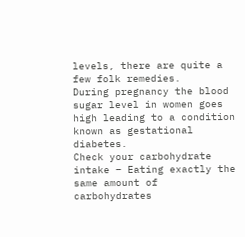levels, there are quite a few folk remedies.
During pregnancy the blood sugar level in women goes high leading to a condition known as gestational diabetes.
Check your carbohydrate intake – Eating exactly the same amount of carbohydrates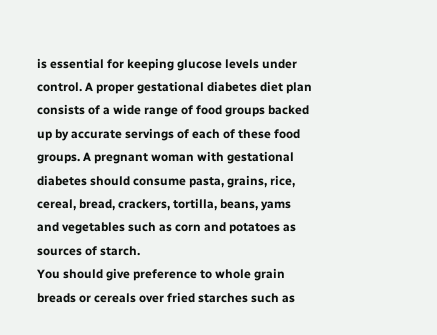is essential for keeping glucose levels under control. A proper gestational diabetes diet plan consists of a wide range of food groups backed up by accurate servings of each of these food groups. A pregnant woman with gestational diabetes should consume pasta, grains, rice, cereal, bread, crackers, tortilla, beans, yams and vegetables such as corn and potatoes as sources of starch.
You should give preference to whole grain breads or cereals over fried starches such as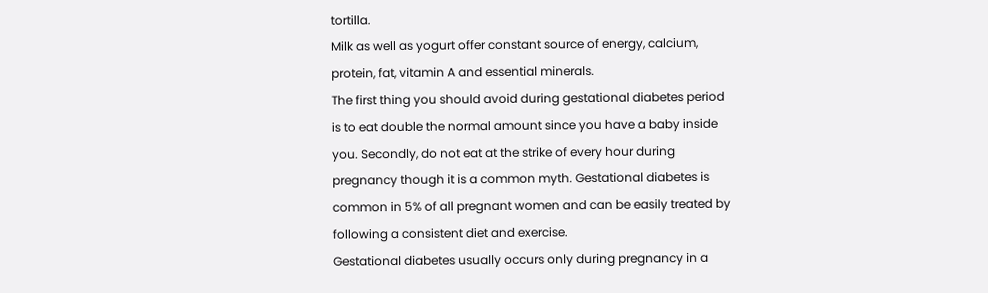tortilla.
Milk as well as yogurt offer constant source of energy, calcium, protein, fat, vitamin A and essential minerals.
The first thing you should avoid during gestational diabetes period is to eat double the normal amount since you have a baby inside you. Secondly, do not eat at the strike of every hour during pregnancy though it is a common myth. Gestational diabetes is common in 5% of all pregnant women and can be easily treated by following a consistent diet and exercise.
Gestational diabetes usually occurs only during pregnancy in a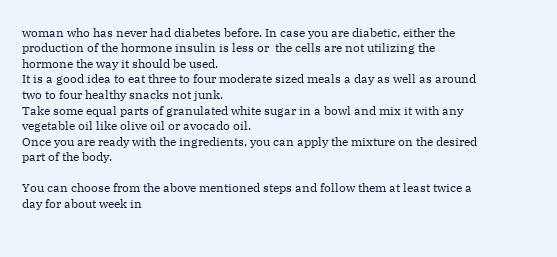woman who has never had diabetes before. In case you are diabetic, either the production of the hormone insulin is less or  the cells are not utilizing the hormone the way it should be used.
It is a good idea to eat three to four moderate sized meals a day as well as around two to four healthy snacks not junk.
Take some equal parts of granulated white sugar in a bowl and mix it with any vegetable oil like olive oil or avocado oil.
Once you are ready with the ingredients, you can apply the mixture on the desired part of the body.

You can choose from the above mentioned steps and follow them at least twice a day for about week in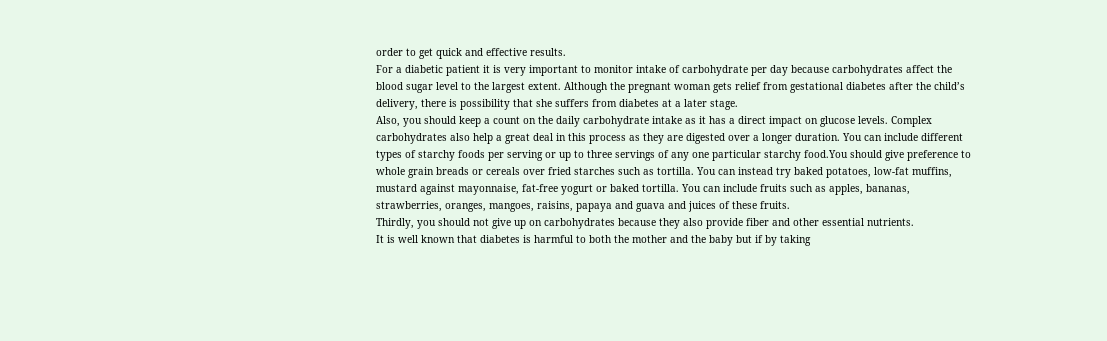order to get quick and effective results.
For a diabetic patient it is very important to monitor intake of carbohydrate per day because carbohydrates affect the blood sugar level to the largest extent. Although the pregnant woman gets relief from gestational diabetes after the child’s delivery, there is possibility that she suffers from diabetes at a later stage.
Also, you should keep a count on the daily carbohydrate intake as it has a direct impact on glucose levels. Complex carbohydrates also help a great deal in this process as they are digested over a longer duration. You can include different types of starchy foods per serving or up to three servings of any one particular starchy food.You should give preference to whole grain breads or cereals over fried starches such as tortilla. You can instead try baked potatoes, low-fat muffins, mustard against mayonnaise, fat-free yogurt or baked tortilla. You can include fruits such as apples, bananas, strawberries, oranges, mangoes, raisins, papaya and guava and juices of these fruits.
Thirdly, you should not give up on carbohydrates because they also provide fiber and other essential nutrients.
It is well known that diabetes is harmful to both the mother and the baby but if by taking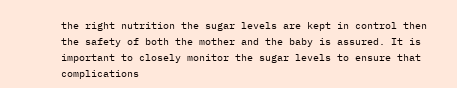the right nutrition the sugar levels are kept in control then the safety of both the mother and the baby is assured. It is important to closely monitor the sugar levels to ensure that complications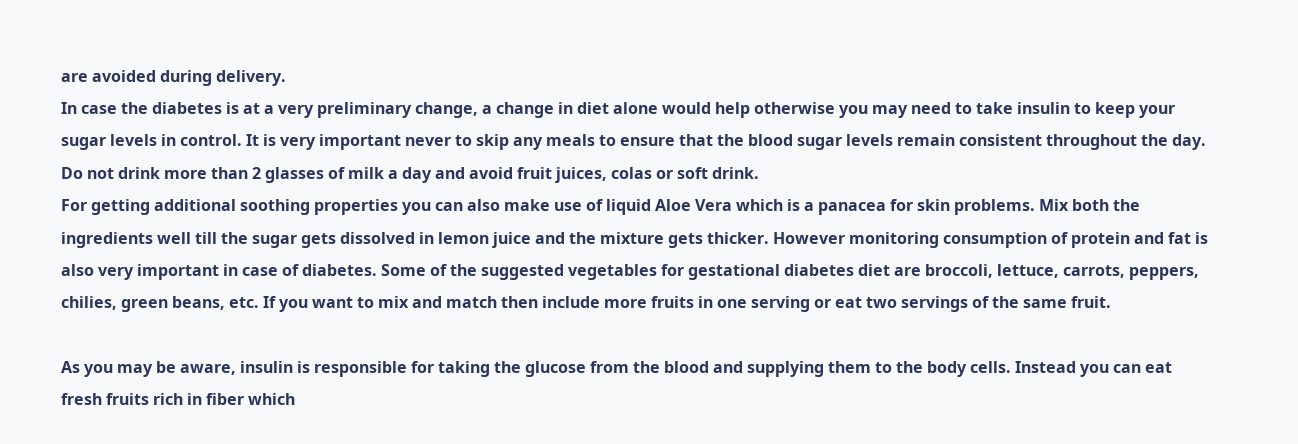are avoided during delivery.
In case the diabetes is at a very preliminary change, a change in diet alone would help otherwise you may need to take insulin to keep your sugar levels in control. It is very important never to skip any meals to ensure that the blood sugar levels remain consistent throughout the day.
Do not drink more than 2 glasses of milk a day and avoid fruit juices, colas or soft drink.
For getting additional soothing properties you can also make use of liquid Aloe Vera which is a panacea for skin problems. Mix both the ingredients well till the sugar gets dissolved in lemon juice and the mixture gets thicker. However monitoring consumption of protein and fat is also very important in case of diabetes. Some of the suggested vegetables for gestational diabetes diet are broccoli, lettuce, carrots, peppers, chilies, green beans, etc. If you want to mix and match then include more fruits in one serving or eat two servings of the same fruit.

As you may be aware, insulin is responsible for taking the glucose from the blood and supplying them to the body cells. Instead you can eat fresh fruits rich in fiber which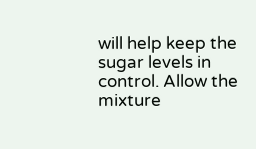will help keep the sugar levels in control. Allow the mixture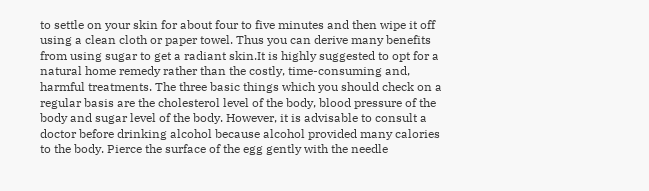to settle on your skin for about four to five minutes and then wipe it off using a clean cloth or paper towel. Thus you can derive many benefits from using sugar to get a radiant skin.It is highly suggested to opt for a natural home remedy rather than the costly, time-consuming and, harmful treatments. The three basic things which you should check on a regular basis are the cholesterol level of the body, blood pressure of the body and sugar level of the body. However, it is advisable to consult a doctor before drinking alcohol because alcohol provided many calories to the body. Pierce the surface of the egg gently with the needle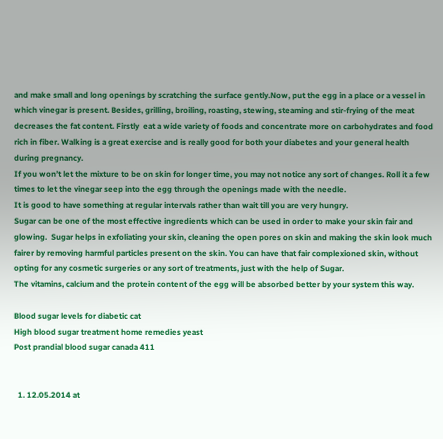and make small and long openings by scratching the surface gently.Now, put the egg in a place or a vessel in which vinegar is present. Besides, grilling, broiling, roasting, stewing, steaming and stir-frying of the meat decreases the fat content. Firstly  eat a wide variety of foods and concentrate more on carbohydrates and food rich in fiber. Walking is a great exercise and is really good for both your diabetes and your general health during pregnancy.
If you won’t let the mixture to be on skin for longer time, you may not notice any sort of changes. Roll it a few times to let the vinegar seep into the egg through the openings made with the needle.
It is good to have something at regular intervals rather than wait till you are very hungry.
Sugar can be one of the most effective ingredients which can be used in order to make your skin fair and glowing.  Sugar helps in exfoliating your skin, cleaning the open pores on skin and making the skin look much fairer by removing harmful particles present on the skin. You can have that fair complexioned skin, without opting for any cosmetic surgeries or any sort of treatments, just with the help of Sugar.
The vitamins, calcium and the protein content of the egg will be absorbed better by your system this way.

Blood sugar levels for diabetic cat
High blood sugar treatment home remedies yeast
Post prandial blood sugar canada 411


  1. 12.05.2014 at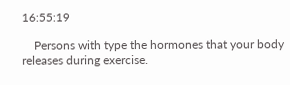16:55:19

    Persons with type the hormones that your body releases during exercise.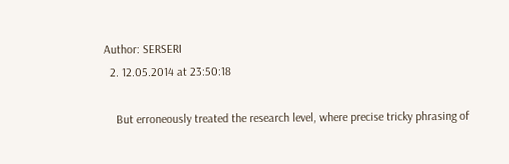Author: SERSERI
  2. 12.05.2014 at 23:50:18

    But erroneously treated the research level, where precise tricky phrasing of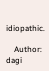idiopathic.

    Author: dagi